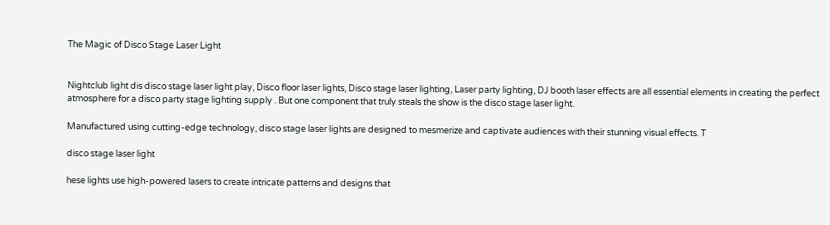The Magic of Disco Stage Laser Light


Nightclub light dis disco stage laser light play, Disco floor laser lights, Disco stage laser lighting, Laser party lighting, DJ booth laser effects are all essential elements in creating the perfect atmosphere for a disco party stage lighting supply . But one component that truly steals the show is the disco stage laser light.

Manufactured using cutting-edge technology, disco stage laser lights are designed to mesmerize and captivate audiences with their stunning visual effects. T

disco stage laser light

hese lights use high-powered lasers to create intricate patterns and designs that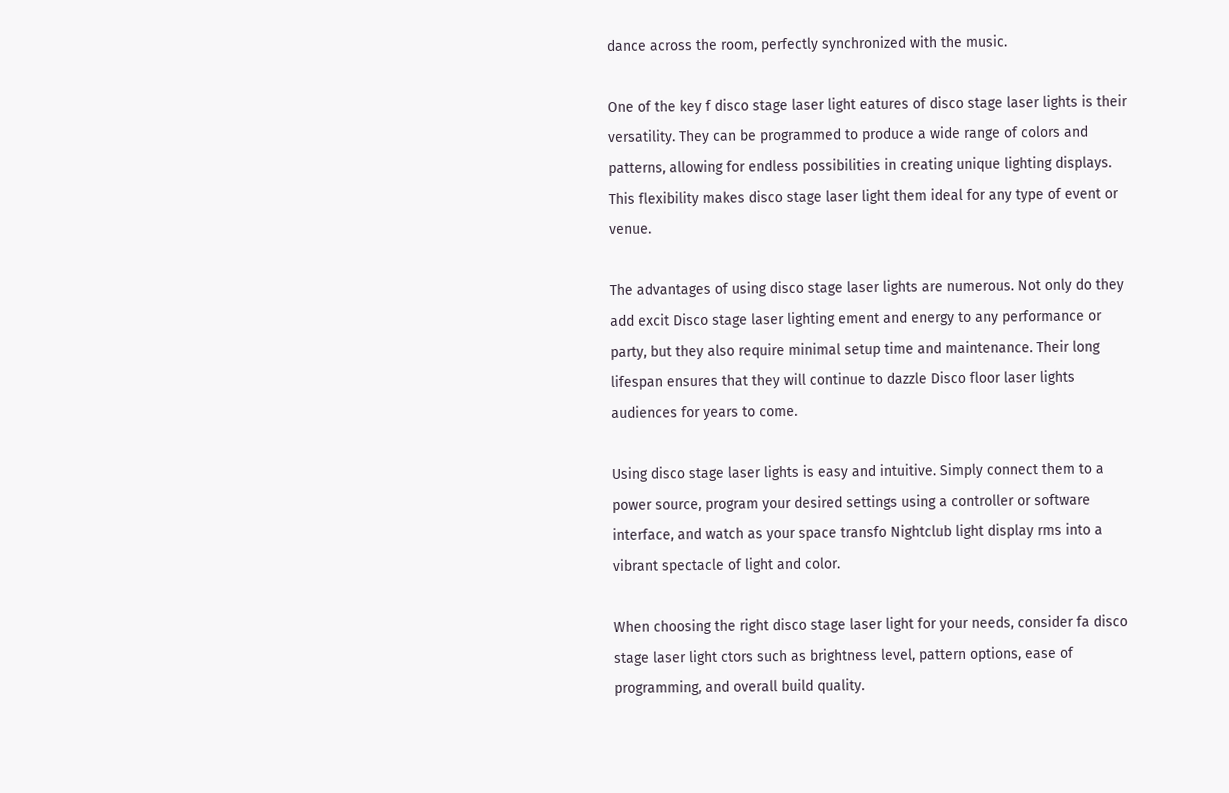dance across the room, perfectly synchronized with the music.

One of the key f disco stage laser light eatures of disco stage laser lights is their versatility. They can be programmed to produce a wide range of colors and patterns, allowing for endless possibilities in creating unique lighting displays. This flexibility makes disco stage laser light them ideal for any type of event or venue.

The advantages of using disco stage laser lights are numerous. Not only do they add excit Disco stage laser lighting ement and energy to any performance or party, but they also require minimal setup time and maintenance. Their long lifespan ensures that they will continue to dazzle Disco floor laser lights audiences for years to come.

Using disco stage laser lights is easy and intuitive. Simply connect them to a power source, program your desired settings using a controller or software interface, and watch as your space transfo Nightclub light display rms into a vibrant spectacle of light and color.

When choosing the right disco stage laser light for your needs, consider fa disco stage laser light ctors such as brightness level, pattern options, ease of programming, and overall build quality.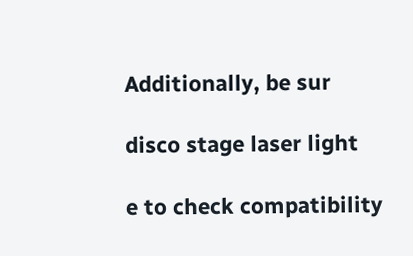Additionally, be sur

disco stage laser light

e to check compatibility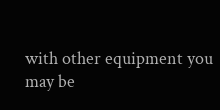with other equipment you may be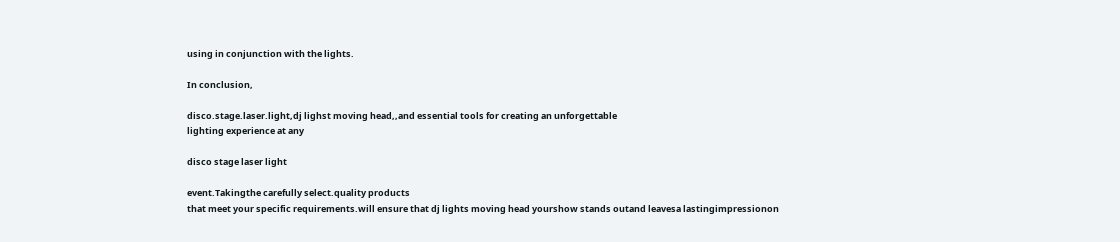using in conjunction with the lights.

In conclusion,

disco.stage.laser.light,dj lighst moving head,,and essential tools for creating an unforgettable
lighting experience at any

disco stage laser light

event.Takingthe carefully select.quality products
that meet your specific requirements.will ensure that dj lights moving head yourshow stands outand leavesa lastingimpressionon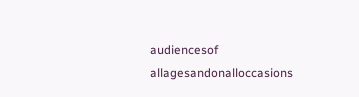audiencesof allagesandonalloccasions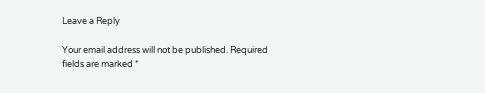Leave a Reply

Your email address will not be published. Required fields are marked *